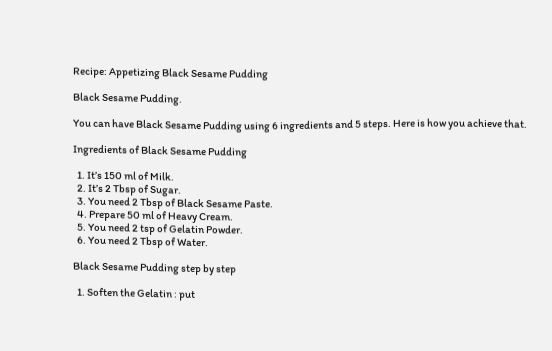Recipe: Appetizing Black Sesame Pudding

Black Sesame Pudding.

You can have Black Sesame Pudding using 6 ingredients and 5 steps. Here is how you achieve that.

Ingredients of Black Sesame Pudding

  1. It’s 150 ml of Milk.
  2. It’s 2 Tbsp of Sugar.
  3. You need 2 Tbsp of Black Sesame Paste.
  4. Prepare 50 ml of Heavy Cream.
  5. You need 2 tsp of Gelatin Powder.
  6. You need 2 Tbsp of Water.

Black Sesame Pudding step by step

  1. Soften the Gelatin : put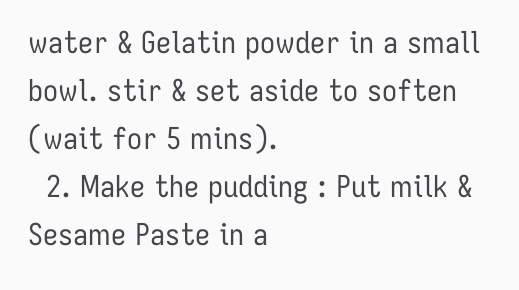water & Gelatin powder in a small bowl. stir & set aside to soften (wait for 5 mins).
  2. Make the pudding : Put milk & Sesame Paste in a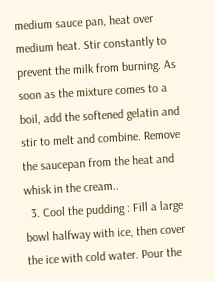medium sauce pan, heat over medium heat. Stir constantly to prevent the milk from burning. As soon as the mixture comes to a boil, add the softened gelatin and stir to melt and combine. Remove the saucepan from the heat and whisk in the cream..
  3. Cool the pudding : Fill a large bowl halfway with ice, then cover the ice with cold water. Pour the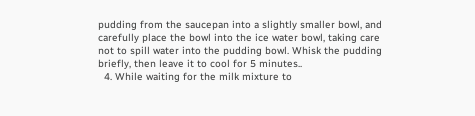pudding from the saucepan into a slightly smaller bowl, and carefully place the bowl into the ice water bowl, taking care not to spill water into the pudding bowl. Whisk the pudding briefly, then leave it to cool for 5 minutes..
  4. While waiting for the milk mixture to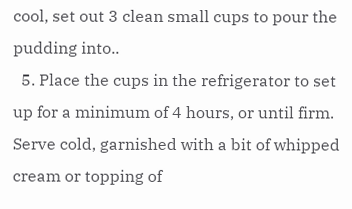cool, set out 3 clean small cups to pour the pudding into..
  5. Place the cups in the refrigerator to set up for a minimum of 4 hours, or until firm. Serve cold, garnished with a bit of whipped cream or topping of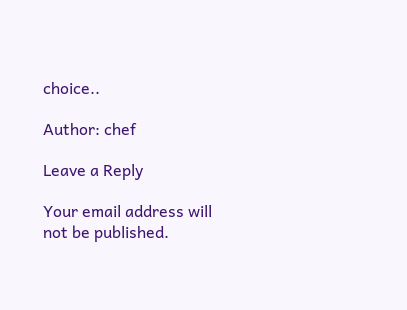choice..

Author: chef

Leave a Reply

Your email address will not be published.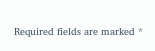Required fields are marked *